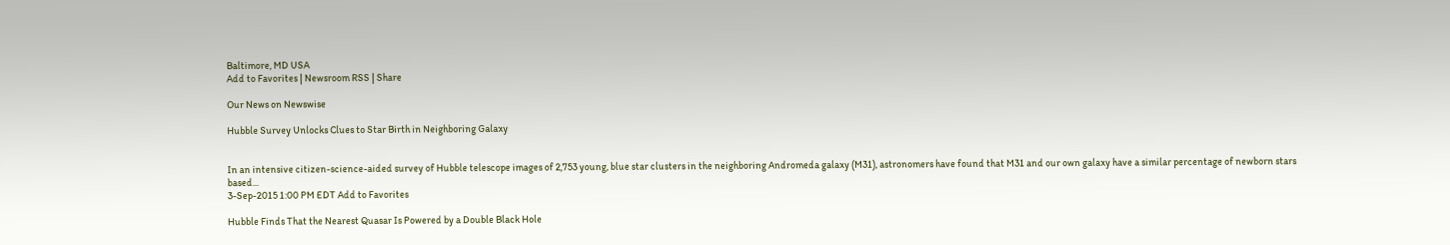Baltimore, MD USA
Add to Favorites | Newsroom RSS | Share

Our News on Newswise

Hubble Survey Unlocks Clues to Star Birth in Neighboring Galaxy


In an intensive citizen-science-aided survey of Hubble telescope images of 2,753 young, blue star clusters in the neighboring Andromeda galaxy (M31), astronomers have found that M31 and our own galaxy have a similar percentage of newborn stars based...
3-Sep-2015 1:00 PM EDT Add to Favorites

Hubble Finds That the Nearest Quasar Is Powered by a Double Black Hole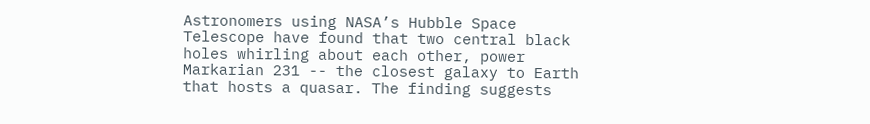Astronomers using NASA’s Hubble Space Telescope have found that two central black holes whirling about each other, power Markarian 231 -- the closest galaxy to Earth that hosts a quasar. The finding suggests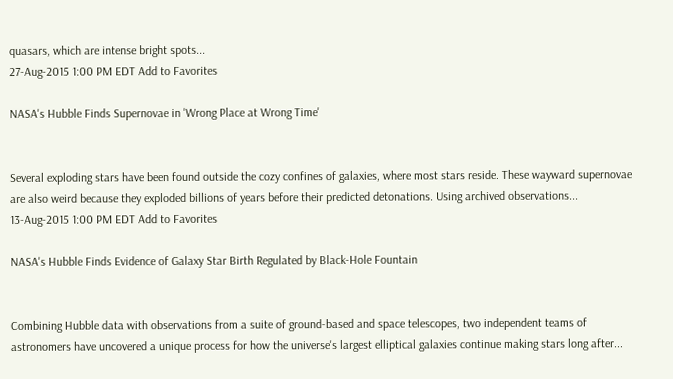quasars, which are intense bright spots...
27-Aug-2015 1:00 PM EDT Add to Favorites

NASA's Hubble Finds Supernovae in 'Wrong Place at Wrong Time'


Several exploding stars have been found outside the cozy confines of galaxies, where most stars reside. These wayward supernovae are also weird because they exploded billions of years before their predicted detonations. Using archived observations...
13-Aug-2015 1:00 PM EDT Add to Favorites

NASA's Hubble Finds Evidence of Galaxy Star Birth Regulated by Black-Hole Fountain


Combining Hubble data with observations from a suite of ground-based and space telescopes, two independent teams of astronomers have uncovered a unique process for how the universe's largest elliptical galaxies continue making stars long after...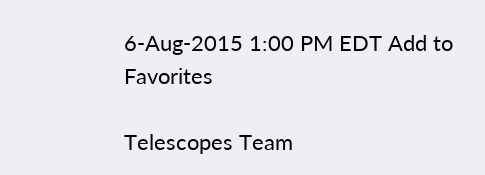6-Aug-2015 1:00 PM EDT Add to Favorites

Telescopes Team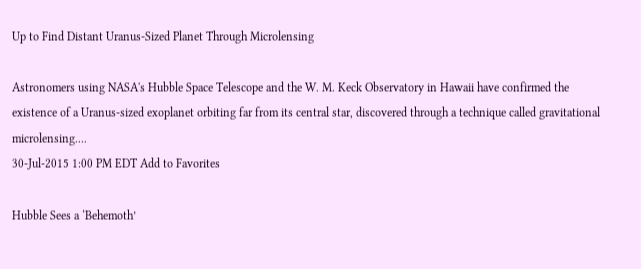Up to Find Distant Uranus-Sized Planet Through Microlensing

Astronomers using NASA's Hubble Space Telescope and the W. M. Keck Observatory in Hawaii have confirmed the existence of a Uranus-sized exoplanet orbiting far from its central star, discovered through a technique called gravitational microlensing....
30-Jul-2015 1:00 PM EDT Add to Favorites

Hubble Sees a ‘Behemoth’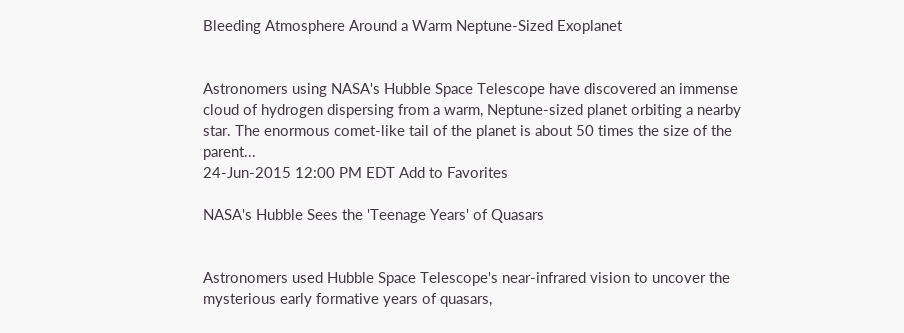Bleeding Atmosphere Around a Warm Neptune-Sized Exoplanet


Astronomers using NASA's Hubble Space Telescope have discovered an immense cloud of hydrogen dispersing from a warm, Neptune-sized planet orbiting a nearby star. The enormous comet-like tail of the planet is about 50 times the size of the parent...
24-Jun-2015 12:00 PM EDT Add to Favorites

NASA's Hubble Sees the 'Teenage Years' of Quasars


Astronomers used Hubble Space Telescope's near-infrared vision to uncover the mysterious early formative years of quasars,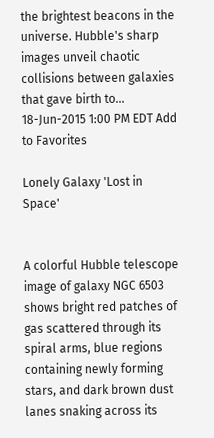the brightest beacons in the universe. Hubble's sharp images unveil chaotic collisions between galaxies that gave birth to...
18-Jun-2015 1:00 PM EDT Add to Favorites

Lonely Galaxy 'Lost in Space'


A colorful Hubble telescope image of galaxy NGC 6503 shows bright red patches of gas scattered through its spiral arms, blue regions containing newly forming stars, and dark brown dust lanes snaking across its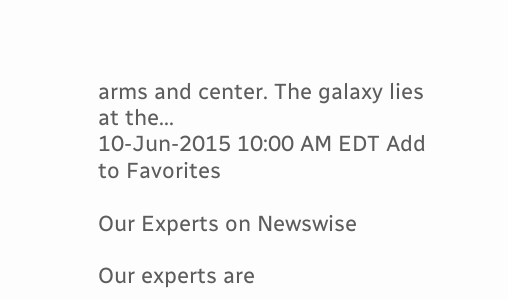arms and center. The galaxy lies at the...
10-Jun-2015 10:00 AM EDT Add to Favorites

Our Experts on Newswise

Our experts are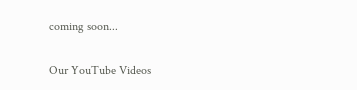coming soon...

Our YouTube Videos